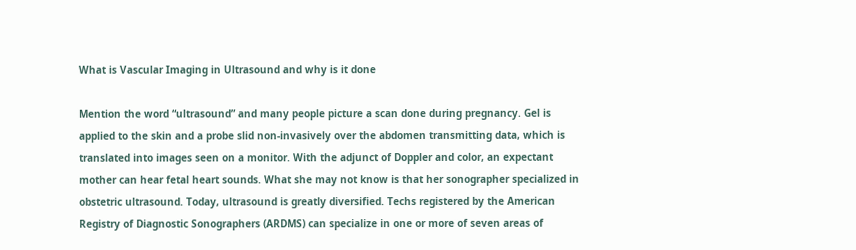What is Vascular Imaging in Ultrasound and why is it done

Mention the word “ultrasound” and many people picture a scan done during pregnancy. Gel is applied to the skin and a probe slid non-invasively over the abdomen transmitting data, which is translated into images seen on a monitor. With the adjunct of Doppler and color, an expectant mother can hear fetal heart sounds. What she may not know is that her sonographer specialized in obstetric ultrasound. Today, ultrasound is greatly diversified. Techs registered by the American Registry of Diagnostic Sonographers (ARDMS) can specialize in one or more of seven areas of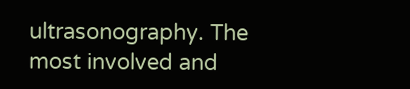ultrasonography. The most involved and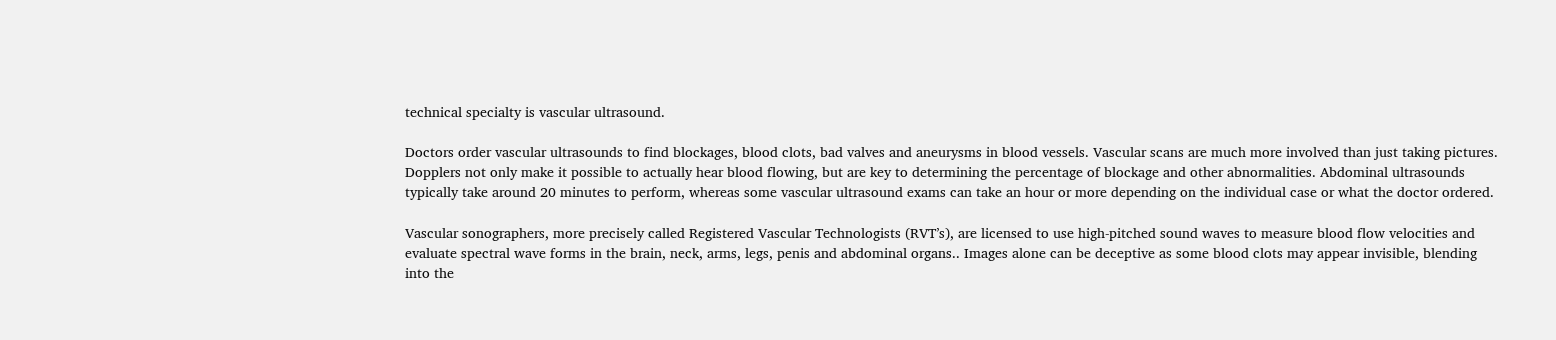technical specialty is vascular ultrasound.

Doctors order vascular ultrasounds to find blockages, blood clots, bad valves and aneurysms in blood vessels. Vascular scans are much more involved than just taking pictures. Dopplers not only make it possible to actually hear blood flowing, but are key to determining the percentage of blockage and other abnormalities. Abdominal ultrasounds typically take around 20 minutes to perform, whereas some vascular ultrasound exams can take an hour or more depending on the individual case or what the doctor ordered.

Vascular sonographers, more precisely called Registered Vascular Technologists (RVT’s), are licensed to use high-pitched sound waves to measure blood flow velocities and evaluate spectral wave forms in the brain, neck, arms, legs, penis and abdominal organs.. Images alone can be deceptive as some blood clots may appear invisible, blending into the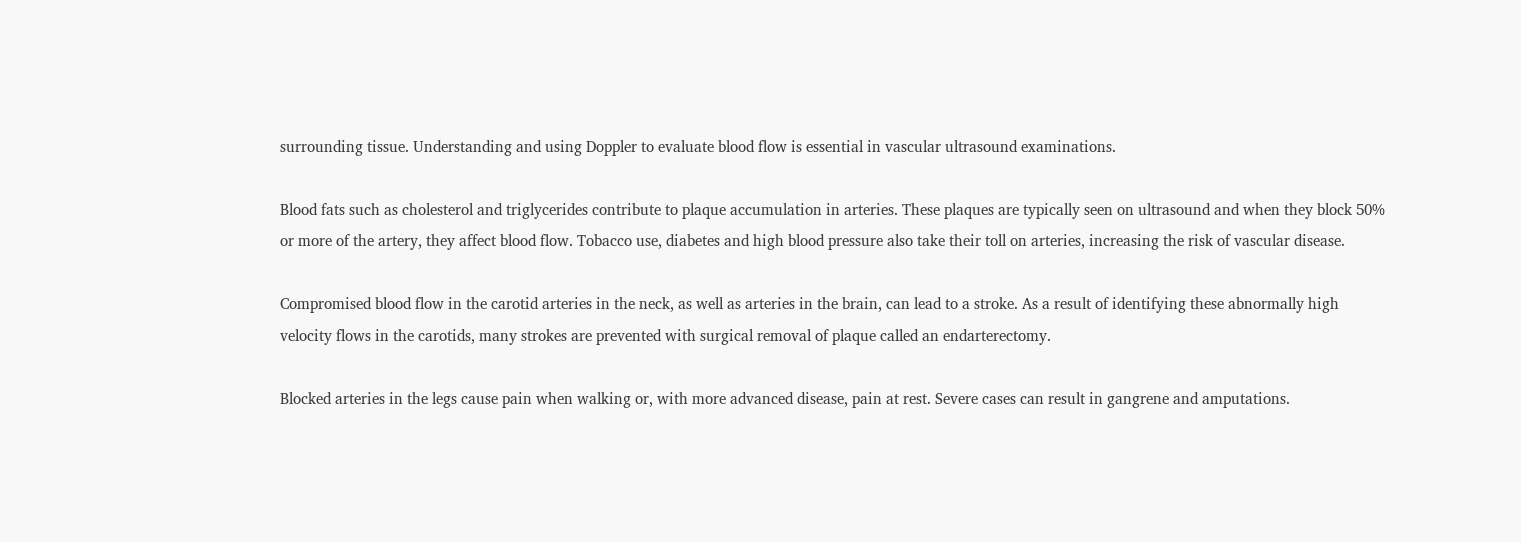surrounding tissue. Understanding and using Doppler to evaluate blood flow is essential in vascular ultrasound examinations.

Blood fats such as cholesterol and triglycerides contribute to plaque accumulation in arteries. These plaques are typically seen on ultrasound and when they block 50% or more of the artery, they affect blood flow. Tobacco use, diabetes and high blood pressure also take their toll on arteries, increasing the risk of vascular disease.

Compromised blood flow in the carotid arteries in the neck, as well as arteries in the brain, can lead to a stroke. As a result of identifying these abnormally high velocity flows in the carotids, many strokes are prevented with surgical removal of plaque called an endarterectomy.

Blocked arteries in the legs cause pain when walking or, with more advanced disease, pain at rest. Severe cases can result in gangrene and amputations.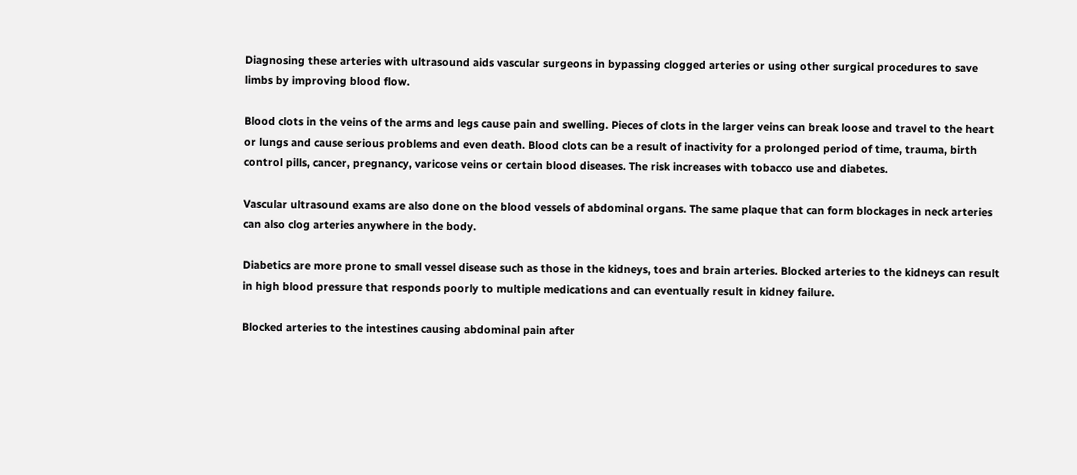Diagnosing these arteries with ultrasound aids vascular surgeons in bypassing clogged arteries or using other surgical procedures to save limbs by improving blood flow.

Blood clots in the veins of the arms and legs cause pain and swelling. Pieces of clots in the larger veins can break loose and travel to the heart or lungs and cause serious problems and even death. Blood clots can be a result of inactivity for a prolonged period of time, trauma, birth control pills, cancer, pregnancy, varicose veins or certain blood diseases. The risk increases with tobacco use and diabetes.

Vascular ultrasound exams are also done on the blood vessels of abdominal organs. The same plaque that can form blockages in neck arteries can also clog arteries anywhere in the body.

Diabetics are more prone to small vessel disease such as those in the kidneys, toes and brain arteries. Blocked arteries to the kidneys can result in high blood pressure that responds poorly to multiple medications and can eventually result in kidney failure.

Blocked arteries to the intestines causing abdominal pain after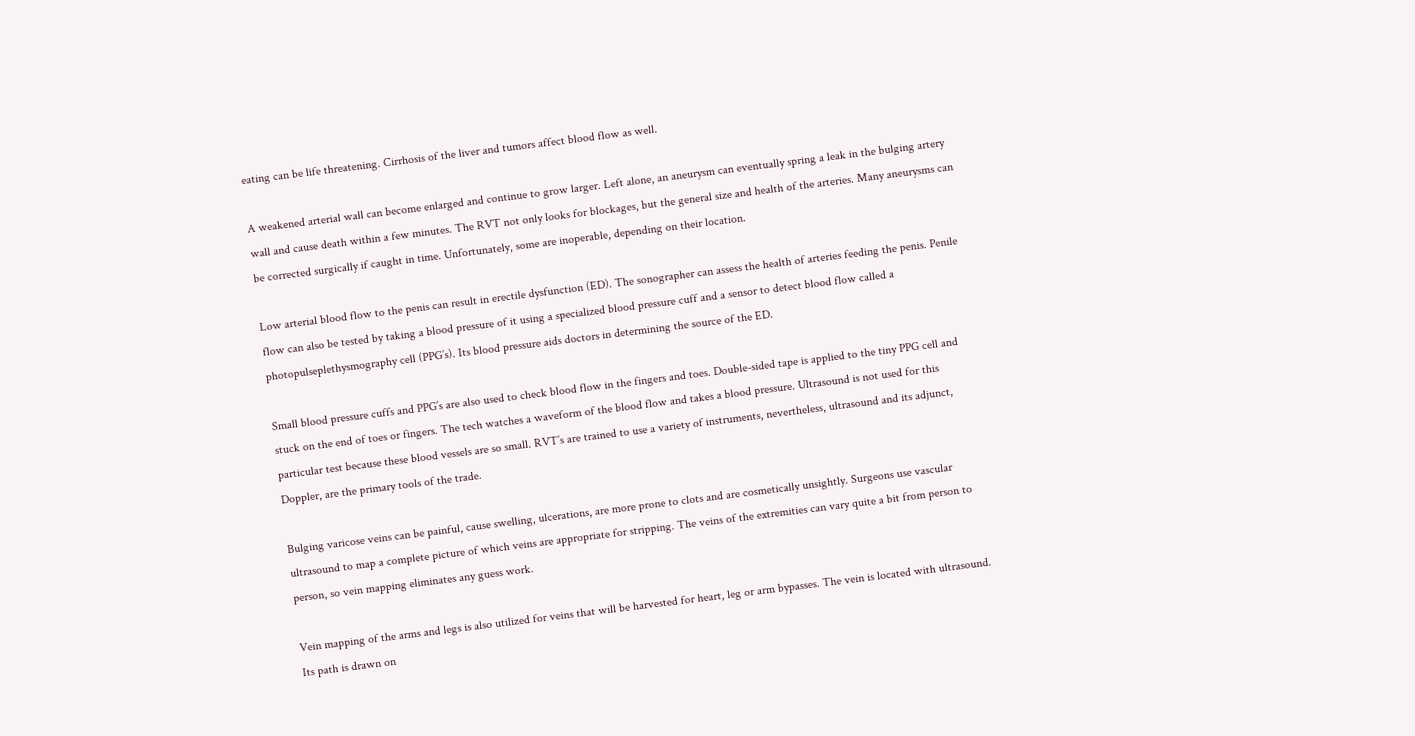eating can be life threatening. Cirrhosis of the liver and tumors affect blood flow as well.

A weakened arterial wall can become enlarged and continue to grow larger. Left alone, an aneurysm can eventually spring a leak in the bulging artery wall and cause death within a few minutes. The RVT not only looks for blockages, but the general size and health of the arteries. Many aneurysms can be corrected surgically if caught in time. Unfortunately, some are inoperable, depending on their location.

Low arterial blood flow to the penis can result in erectile dysfunction (ED). The sonographer can assess the health of arteries feeding the penis. Penile flow can also be tested by taking a blood pressure of it using a specialized blood pressure cuff and a sensor to detect blood flow called a photopulseplethysmography cell (PPG’s). Its blood pressure aids doctors in determining the source of the ED.

Small blood pressure cuffs and PPG’s are also used to check blood flow in the fingers and toes. Double-sided tape is applied to the tiny PPG cell and stuck on the end of toes or fingers. The tech watches a waveform of the blood flow and takes a blood pressure. Ultrasound is not used for this particular test because these blood vessels are so small. RVT’s are trained to use a variety of instruments, nevertheless, ultrasound and its adjunct, Doppler, are the primary tools of the trade.

Bulging varicose veins can be painful, cause swelling, ulcerations, are more prone to clots and are cosmetically unsightly. Surgeons use vascular ultrasound to map a complete picture of which veins are appropriate for stripping. The veins of the extremities can vary quite a bit from person to person, so vein mapping eliminates any guess work.

Vein mapping of the arms and legs is also utilized for veins that will be harvested for heart, leg or arm bypasses. The vein is located with ultrasound. Its path is drawn on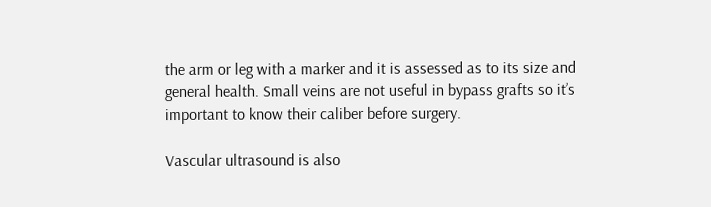the arm or leg with a marker and it is assessed as to its size and general health. Small veins are not useful in bypass grafts so it’s important to know their caliber before surgery.

Vascular ultrasound is also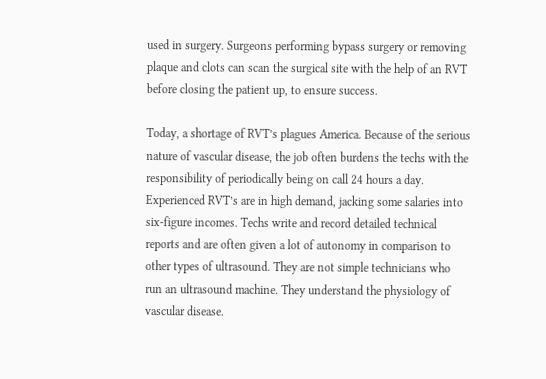used in surgery. Surgeons performing bypass surgery or removing plaque and clots can scan the surgical site with the help of an RVT before closing the patient up, to ensure success.

Today, a shortage of RVT’s plagues America. Because of the serious nature of vascular disease, the job often burdens the techs with the responsibility of periodically being on call 24 hours a day. Experienced RVT’s are in high demand, jacking some salaries into six-figure incomes. Techs write and record detailed technical reports and are often given a lot of autonomy in comparison to other types of ultrasound. They are not simple technicians who run an ultrasound machine. They understand the physiology of vascular disease.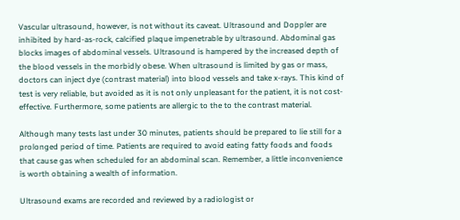Vascular ultrasound, however, is not without its caveat. Ultrasound and Doppler are inhibited by hard-as-rock, calcified plaque impenetrable by ultrasound. Abdominal gas blocks images of abdominal vessels. Ultrasound is hampered by the increased depth of the blood vessels in the morbidly obese. When ultrasound is limited by gas or mass, doctors can inject dye (contrast material) into blood vessels and take x-rays. This kind of test is very reliable, but avoided as it is not only unpleasant for the patient, it is not cost-effective. Furthermore, some patients are allergic to the to the contrast material.

Although many tests last under 30 minutes, patients should be prepared to lie still for a prolonged period of time. Patients are required to avoid eating fatty foods and foods that cause gas when scheduled for an abdominal scan. Remember, a little inconvenience is worth obtaining a wealth of information.

Ultrasound exams are recorded and reviewed by a radiologist or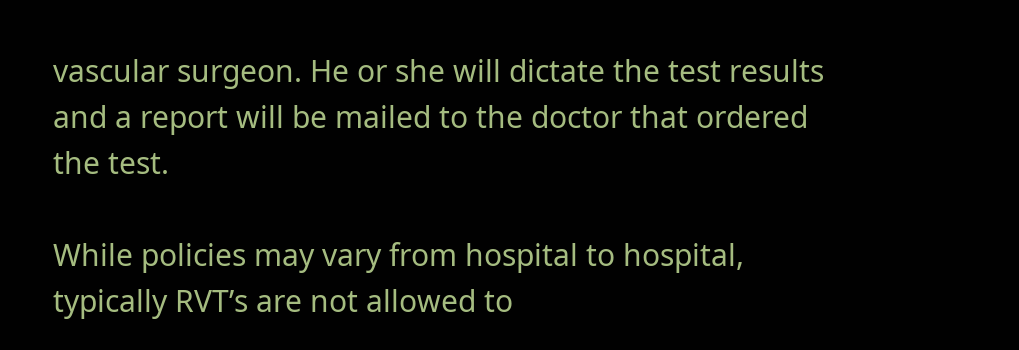vascular surgeon. He or she will dictate the test results and a report will be mailed to the doctor that ordered the test.

While policies may vary from hospital to hospital, typically RVT’s are not allowed to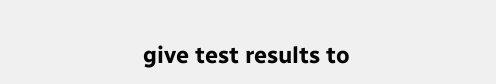give test results to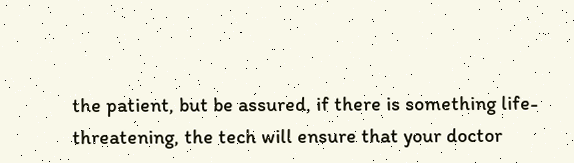the patient, but be assured, if there is something life-threatening, the tech will ensure that your doctor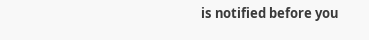is notified before you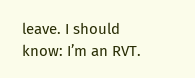leave. I should know: I’m an RVT.